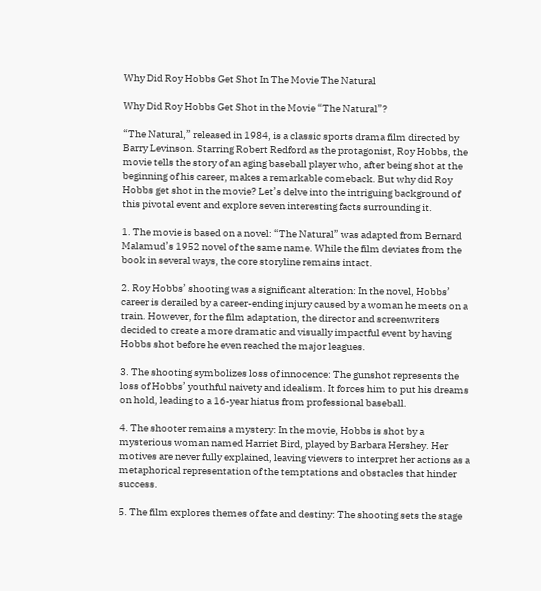Why Did Roy Hobbs Get Shot In The Movie The Natural

Why Did Roy Hobbs Get Shot in the Movie “The Natural”?

“The Natural,” released in 1984, is a classic sports drama film directed by Barry Levinson. Starring Robert Redford as the protagonist, Roy Hobbs, the movie tells the story of an aging baseball player who, after being shot at the beginning of his career, makes a remarkable comeback. But why did Roy Hobbs get shot in the movie? Let’s delve into the intriguing background of this pivotal event and explore seven interesting facts surrounding it.

1. The movie is based on a novel: “The Natural” was adapted from Bernard Malamud’s 1952 novel of the same name. While the film deviates from the book in several ways, the core storyline remains intact.

2. Roy Hobbs’ shooting was a significant alteration: In the novel, Hobbs’ career is derailed by a career-ending injury caused by a woman he meets on a train. However, for the film adaptation, the director and screenwriters decided to create a more dramatic and visually impactful event by having Hobbs shot before he even reached the major leagues.

3. The shooting symbolizes loss of innocence: The gunshot represents the loss of Hobbs’ youthful naivety and idealism. It forces him to put his dreams on hold, leading to a 16-year hiatus from professional baseball.

4. The shooter remains a mystery: In the movie, Hobbs is shot by a mysterious woman named Harriet Bird, played by Barbara Hershey. Her motives are never fully explained, leaving viewers to interpret her actions as a metaphorical representation of the temptations and obstacles that hinder success.

5. The film explores themes of fate and destiny: The shooting sets the stage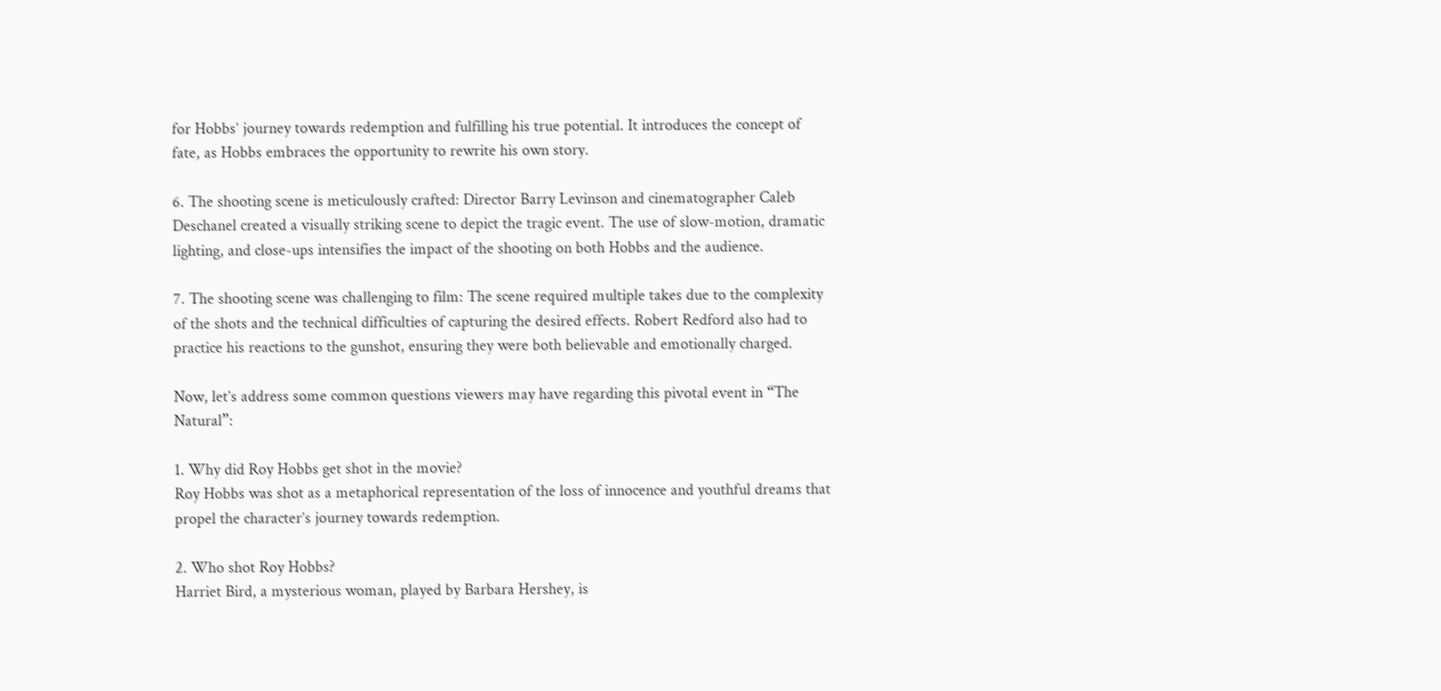for Hobbs’ journey towards redemption and fulfilling his true potential. It introduces the concept of fate, as Hobbs embraces the opportunity to rewrite his own story.

6. The shooting scene is meticulously crafted: Director Barry Levinson and cinematographer Caleb Deschanel created a visually striking scene to depict the tragic event. The use of slow-motion, dramatic lighting, and close-ups intensifies the impact of the shooting on both Hobbs and the audience.

7. The shooting scene was challenging to film: The scene required multiple takes due to the complexity of the shots and the technical difficulties of capturing the desired effects. Robert Redford also had to practice his reactions to the gunshot, ensuring they were both believable and emotionally charged.

Now, let’s address some common questions viewers may have regarding this pivotal event in “The Natural”:

1. Why did Roy Hobbs get shot in the movie?
Roy Hobbs was shot as a metaphorical representation of the loss of innocence and youthful dreams that propel the character’s journey towards redemption.

2. Who shot Roy Hobbs?
Harriet Bird, a mysterious woman, played by Barbara Hershey, is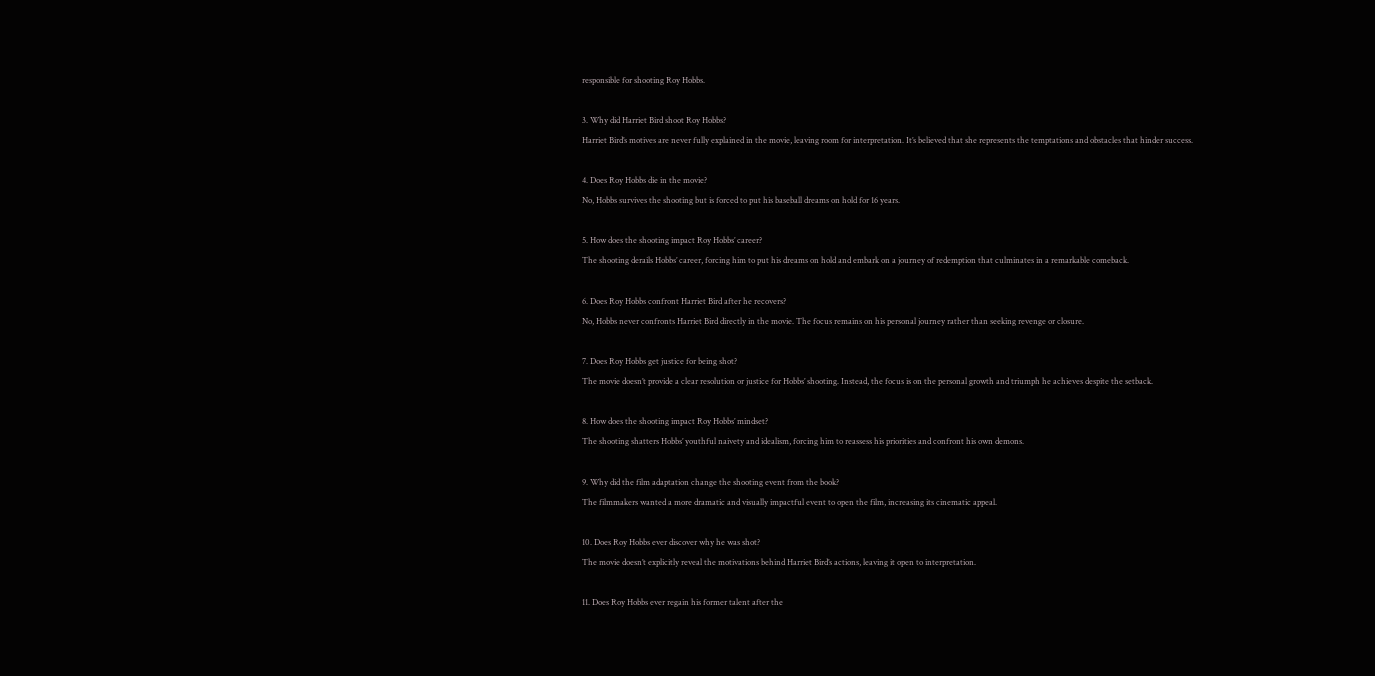responsible for shooting Roy Hobbs.

3. Why did Harriet Bird shoot Roy Hobbs?
Harriet Bird’s motives are never fully explained in the movie, leaving room for interpretation. It’s believed that she represents the temptations and obstacles that hinder success.

4. Does Roy Hobbs die in the movie?
No, Hobbs survives the shooting but is forced to put his baseball dreams on hold for 16 years.

5. How does the shooting impact Roy Hobbs’ career?
The shooting derails Hobbs’ career, forcing him to put his dreams on hold and embark on a journey of redemption that culminates in a remarkable comeback.

6. Does Roy Hobbs confront Harriet Bird after he recovers?
No, Hobbs never confronts Harriet Bird directly in the movie. The focus remains on his personal journey rather than seeking revenge or closure.

7. Does Roy Hobbs get justice for being shot?
The movie doesn’t provide a clear resolution or justice for Hobbs’ shooting. Instead, the focus is on the personal growth and triumph he achieves despite the setback.

8. How does the shooting impact Roy Hobbs’ mindset?
The shooting shatters Hobbs’ youthful naivety and idealism, forcing him to reassess his priorities and confront his own demons.

9. Why did the film adaptation change the shooting event from the book?
The filmmakers wanted a more dramatic and visually impactful event to open the film, increasing its cinematic appeal.

10. Does Roy Hobbs ever discover why he was shot?
The movie doesn’t explicitly reveal the motivations behind Harriet Bird’s actions, leaving it open to interpretation.

11. Does Roy Hobbs ever regain his former talent after the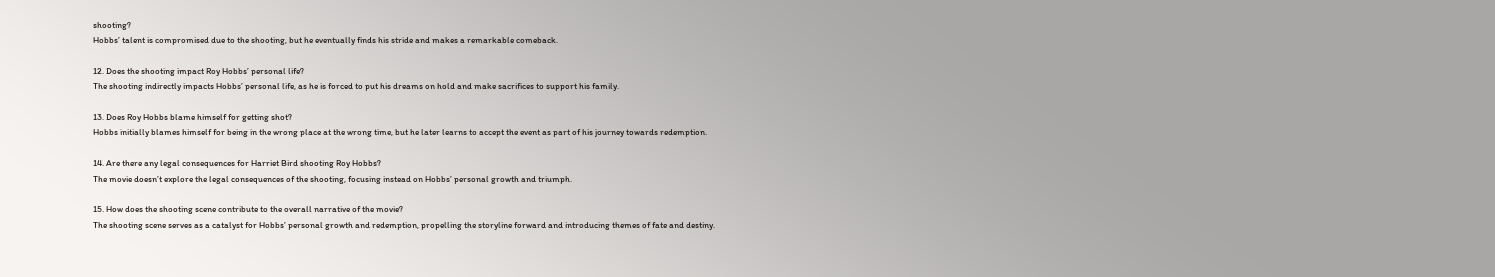shooting?
Hobbs’ talent is compromised due to the shooting, but he eventually finds his stride and makes a remarkable comeback.

12. Does the shooting impact Roy Hobbs’ personal life?
The shooting indirectly impacts Hobbs’ personal life, as he is forced to put his dreams on hold and make sacrifices to support his family.

13. Does Roy Hobbs blame himself for getting shot?
Hobbs initially blames himself for being in the wrong place at the wrong time, but he later learns to accept the event as part of his journey towards redemption.

14. Are there any legal consequences for Harriet Bird shooting Roy Hobbs?
The movie doesn’t explore the legal consequences of the shooting, focusing instead on Hobbs’ personal growth and triumph.

15. How does the shooting scene contribute to the overall narrative of the movie?
The shooting scene serves as a catalyst for Hobbs’ personal growth and redemption, propelling the storyline forward and introducing themes of fate and destiny.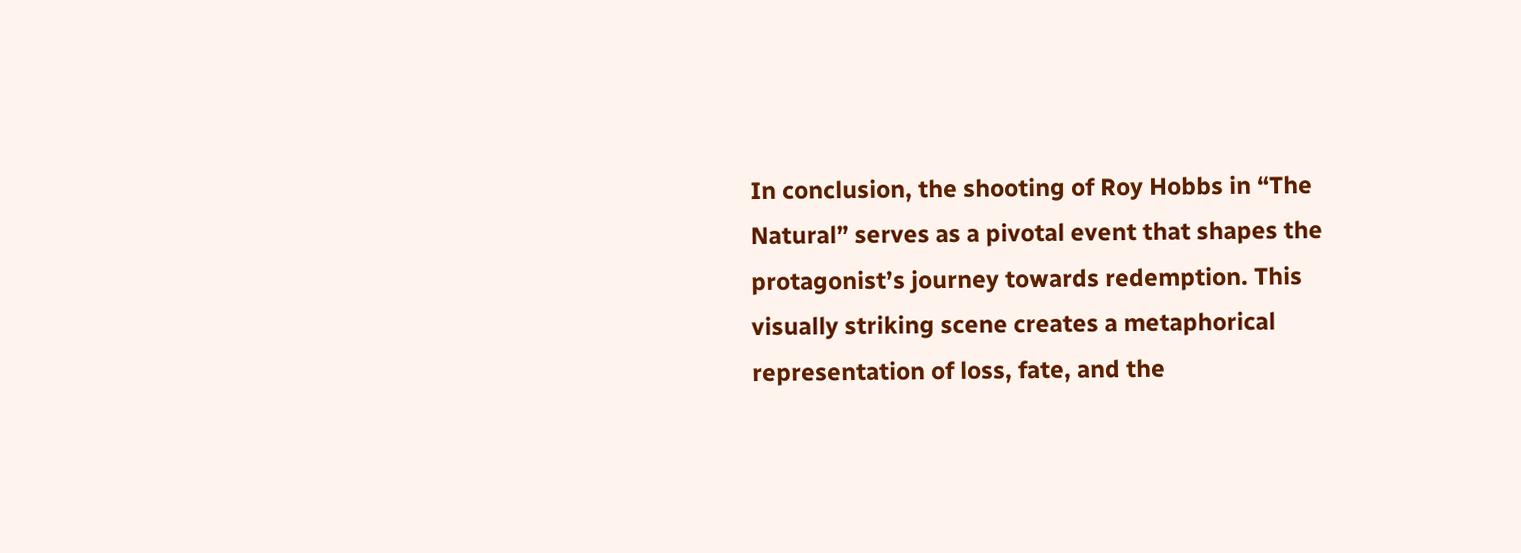In conclusion, the shooting of Roy Hobbs in “The Natural” serves as a pivotal event that shapes the protagonist’s journey towards redemption. This visually striking scene creates a metaphorical representation of loss, fate, and the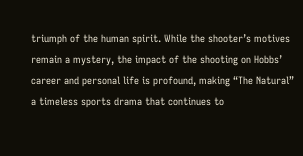triumph of the human spirit. While the shooter’s motives remain a mystery, the impact of the shooting on Hobbs’ career and personal life is profound, making “The Natural” a timeless sports drama that continues to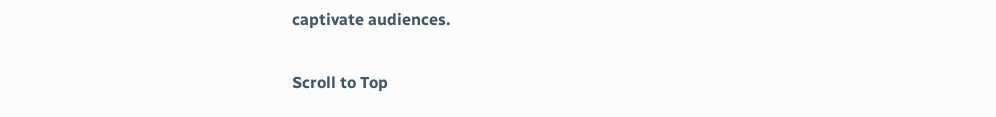captivate audiences.

Scroll to Top